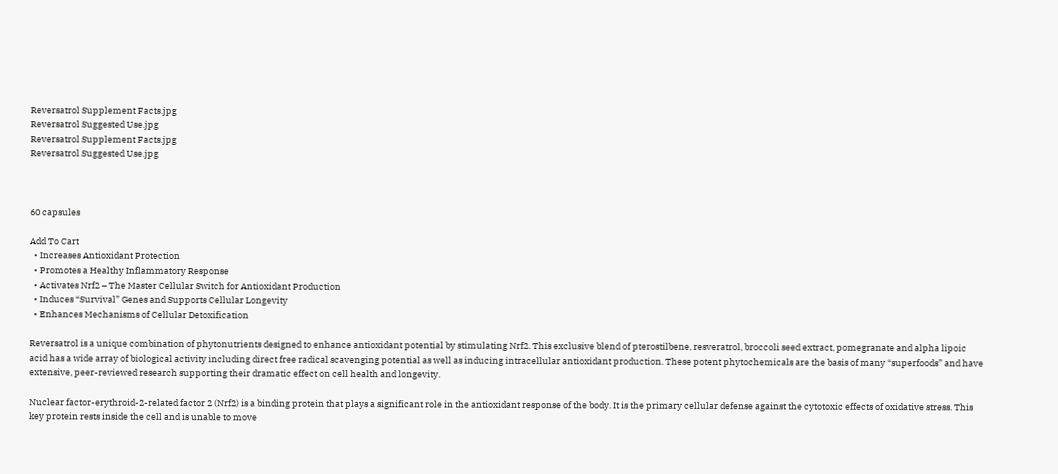Reversatrol Supplement Facts.jpg
Reversatrol Suggested Use.jpg
Reversatrol Supplement Facts.jpg
Reversatrol Suggested Use.jpg



60 capsules

Add To Cart
  • Increases Antioxidant Protection
  • Promotes a Healthy Inflammatory Response
  • Activates Nrf2 – The Master Cellular Switch for Antioxidant Production
  • Induces “Survival” Genes and Supports Cellular Longevity
  • Enhances Mechanisms of Cellular Detoxification

Reversatrol is a unique combination of phytonutrients designed to enhance antioxidant potential by stimulating Nrf2. This exclusive blend of pterostilbene, resveratrol, broccoli seed extract, pomegranate and alpha lipoic acid has a wide array of biological activity including direct free radical scavenging potential as well as inducing intracellular antioxidant production. These potent phytochemicals are the basis of many “superfoods” and have extensive, peer-reviewed research supporting their dramatic effect on cell health and longevity.

Nuclear factor-erythroid-2-related factor 2 (Nrf2) is a binding protein that plays a significant role in the antioxidant response of the body. It is the primary cellular defense against the cytotoxic effects of oxidative stress. This key protein rests inside the cell and is unable to move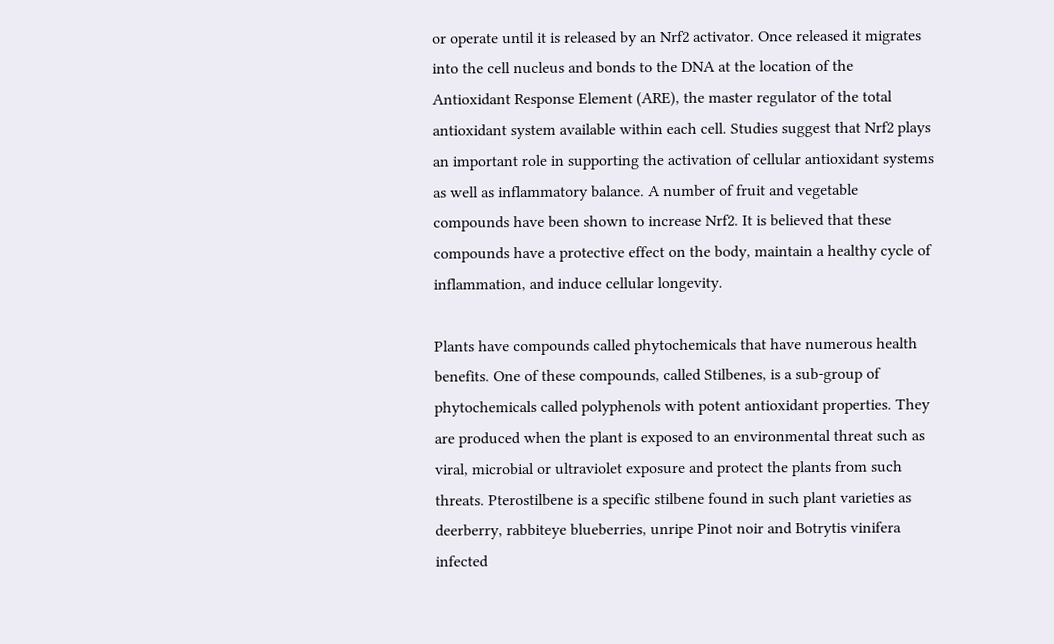or operate until it is released by an Nrf2 activator. Once released it migrates into the cell nucleus and bonds to the DNA at the location of the Antioxidant Response Element (ARE), the master regulator of the total antioxidant system available within each cell. Studies suggest that Nrf2 plays an important role in supporting the activation of cellular antioxidant systems as well as inflammatory balance. A number of fruit and vegetable compounds have been shown to increase Nrf2. It is believed that these compounds have a protective effect on the body, maintain a healthy cycle of inflammation, and induce cellular longevity.

Plants have compounds called phytochemicals that have numerous health benefits. One of these compounds, called Stilbenes, is a sub-group of phytochemicals called polyphenols with potent antioxidant properties. They are produced when the plant is exposed to an environmental threat such as viral, microbial or ultraviolet exposure and protect the plants from such threats. Pterostilbene is a specific stilbene found in such plant varieties as deerberry, rabbiteye blueberries, unripe Pinot noir and Botrytis vinifera infected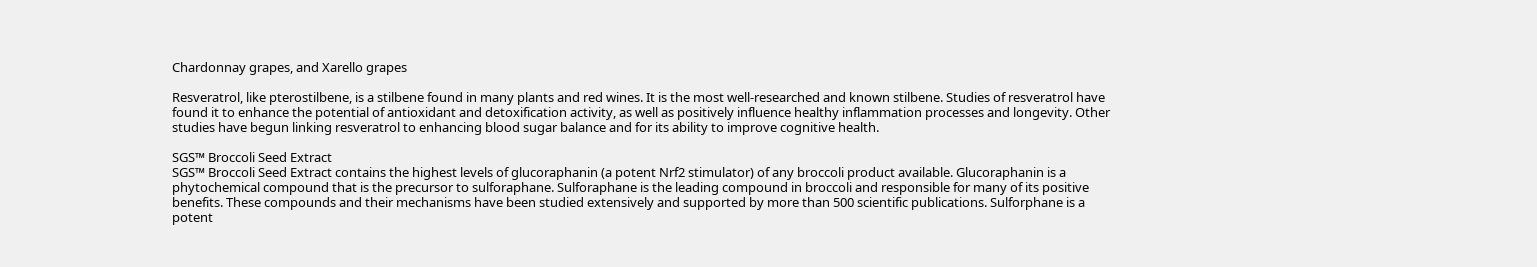Chardonnay grapes, and Xarello grapes

Resveratrol, like pterostilbene, is a stilbene found in many plants and red wines. It is the most well-researched and known stilbene. Studies of resveratrol have found it to enhance the potential of antioxidant and detoxification activity, as well as positively influence healthy inflammation processes and longevity. Other studies have begun linking resveratrol to enhancing blood sugar balance and for its ability to improve cognitive health.

SGS™ Broccoli Seed Extract
SGS™ Broccoli Seed Extract contains the highest levels of glucoraphanin (a potent Nrf2 stimulator) of any broccoli product available. Glucoraphanin is a phytochemical compound that is the precursor to sulforaphane. Sulforaphane is the leading compound in broccoli and responsible for many of its positive benefits. These compounds and their mechanisms have been studied extensively and supported by more than 500 scientific publications. Sulforphane is a potent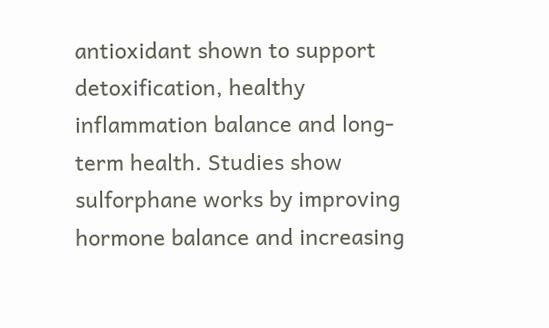antioxidant shown to support detoxification, healthy inflammation balance and long-term health. Studies show sulforphane works by improving hormone balance and increasing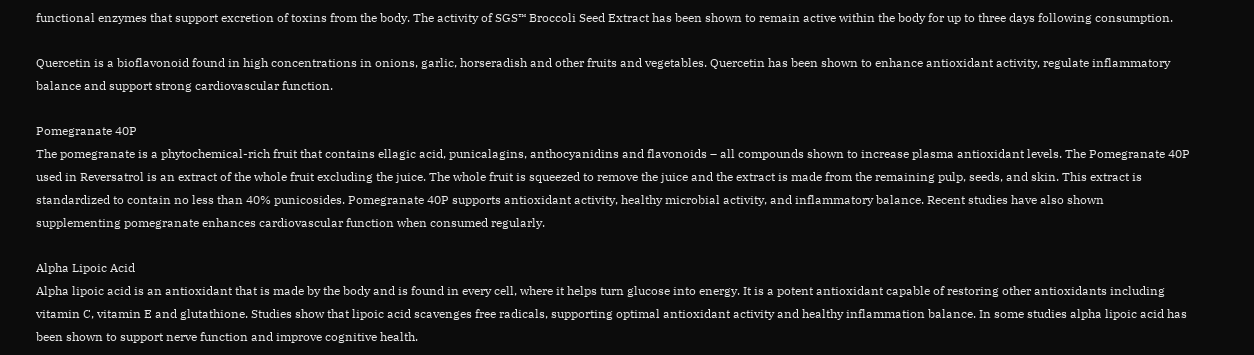functional enzymes that support excretion of toxins from the body. The activity of SGS™ Broccoli Seed Extract has been shown to remain active within the body for up to three days following consumption.

Quercetin is a bioflavonoid found in high concentrations in onions, garlic, horseradish and other fruits and vegetables. Quercetin has been shown to enhance antioxidant activity, regulate inflammatory balance and support strong cardiovascular function.

Pomegranate 40P
The pomegranate is a phytochemical-rich fruit that contains ellagic acid, punicalagins, anthocyanidins and flavonoids – all compounds shown to increase plasma antioxidant levels. The Pomegranate 40P used in Reversatrol is an extract of the whole fruit excluding the juice. The whole fruit is squeezed to remove the juice and the extract is made from the remaining pulp, seeds, and skin. This extract is standardized to contain no less than 40% punicosides. Pomegranate 40P supports antioxidant activity, healthy microbial activity, and inflammatory balance. Recent studies have also shown supplementing pomegranate enhances cardiovascular function when consumed regularly.

Alpha Lipoic Acid
Alpha lipoic acid is an antioxidant that is made by the body and is found in every cell, where it helps turn glucose into energy. It is a potent antioxidant capable of restoring other antioxidants including vitamin C, vitamin E and glutathione. Studies show that lipoic acid scavenges free radicals, supporting optimal antioxidant activity and healthy inflammation balance. In some studies alpha lipoic acid has been shown to support nerve function and improve cognitive health.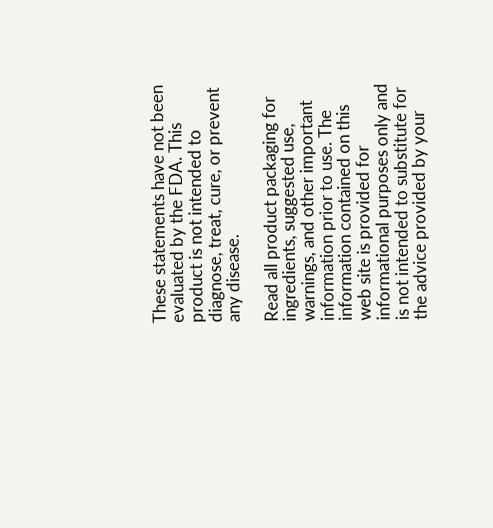These statements have not been evaluated by the FDA. This product is not intended to diagnose, treat, cure, or prevent any disease.

Read all product packaging for ingredients, suggested use, warnings, and other important information prior to use. The information contained on this web site is provided for informational purposes only and is not intended to substitute for the advice provided by your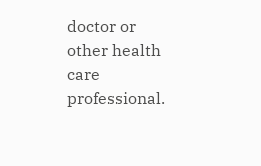doctor or other health care professional.